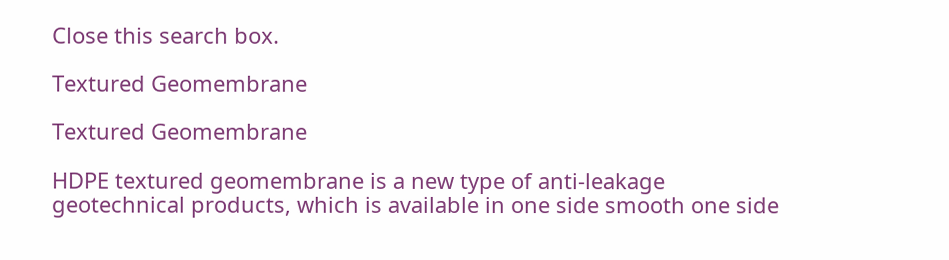Close this search box.

Textured Geomembrane

Textured Geomembrane

HDPE textured geomembrane is a new type of anti-leakage geotechnical products, which is available in one side smooth one side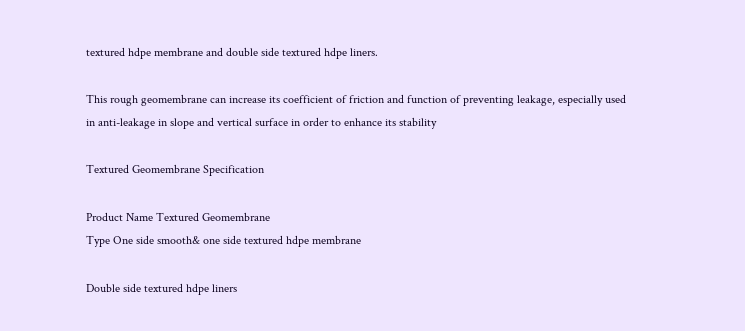textured hdpe membrane and double side textured hdpe liners.

This rough geomembrane can increase its coefficient of friction and function of preventing leakage, especially used in anti-leakage in slope and vertical surface in order to enhance its stability

Textured Geomembrane Specification

Product Name Textured Geomembrane
Type One side smooth& one side textured hdpe membrane

Double side textured hdpe liners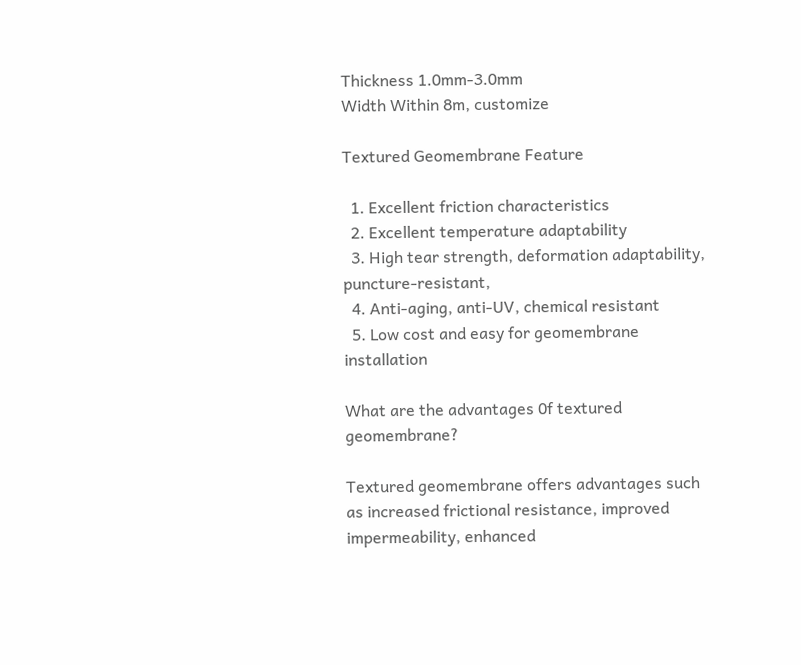Thickness 1.0mm-3.0mm
Width Within 8m, customize

Textured Geomembrane Feature

  1. Excellent friction characteristics
  2. Excellent temperature adaptability
  3. High tear strength, deformation adaptability, puncture-resistant,
  4. Anti-aging, anti-UV, chemical resistant
  5. Low cost and easy for geomembrane installation

What are the advantages 0f textured geomembrane?

Textured geomembrane offers advantages such as increased frictional resistance, improved impermeability, enhanced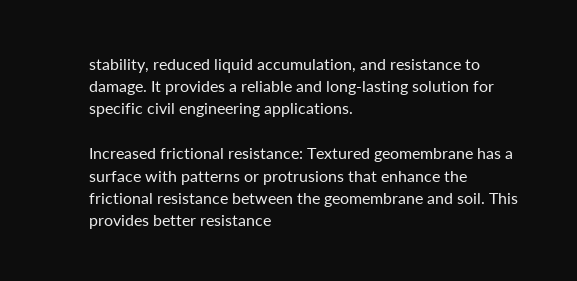stability, reduced liquid accumulation, and resistance to damage. It provides a reliable and long-lasting solution for specific civil engineering applications.

Increased frictional resistance: Textured geomembrane has a surface with patterns or protrusions that enhance the frictional resistance between the geomembrane and soil. This provides better resistance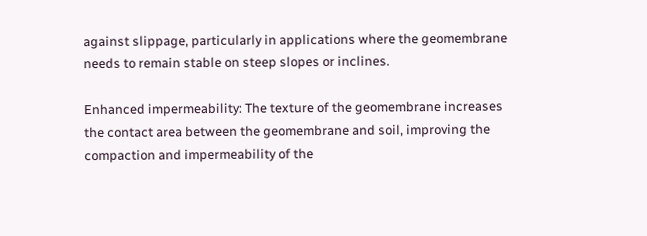against slippage, particularly in applications where the geomembrane needs to remain stable on steep slopes or inclines.

Enhanced impermeability: The texture of the geomembrane increases the contact area between the geomembrane and soil, improving the compaction and impermeability of the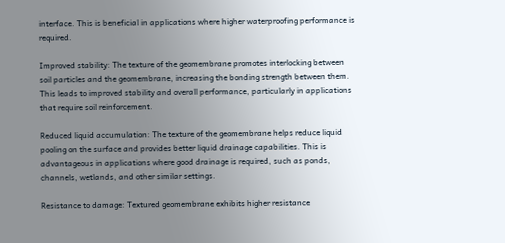interface. This is beneficial in applications where higher waterproofing performance is required.

Improved stability: The texture of the geomembrane promotes interlocking between soil particles and the geomembrane, increasing the bonding strength between them. This leads to improved stability and overall performance, particularly in applications that require soil reinforcement.

Reduced liquid accumulation: The texture of the geomembrane helps reduce liquid pooling on the surface and provides better liquid drainage capabilities. This is advantageous in applications where good drainage is required, such as ponds, channels, wetlands, and other similar settings.

Resistance to damage: Textured geomembrane exhibits higher resistance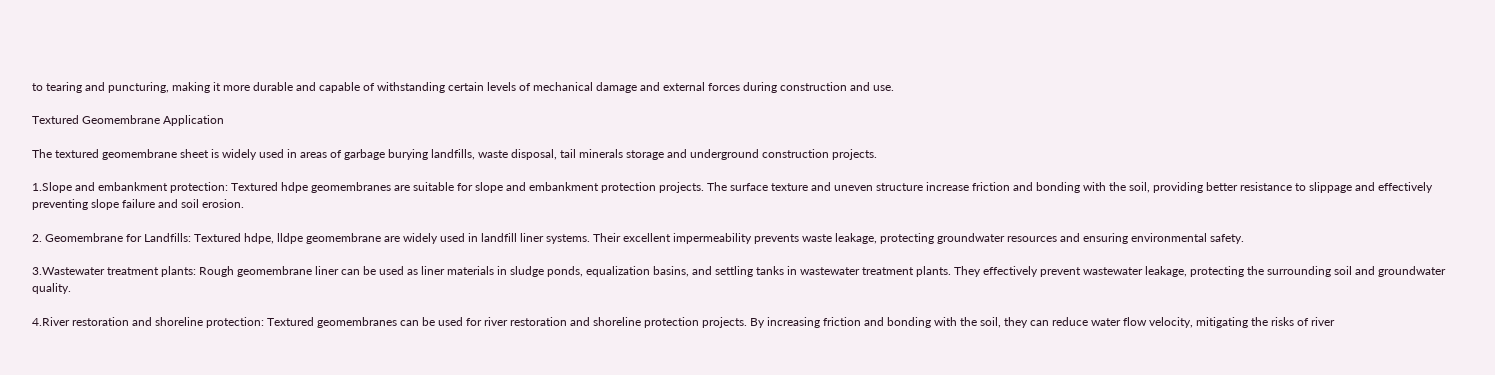to tearing and puncturing, making it more durable and capable of withstanding certain levels of mechanical damage and external forces during construction and use.

Textured Geomembrane Application

The textured geomembrane sheet is widely used in areas of garbage burying landfills, waste disposal, tail minerals storage and underground construction projects.

1.Slope and embankment protection: Textured hdpe geomembranes are suitable for slope and embankment protection projects. The surface texture and uneven structure increase friction and bonding with the soil, providing better resistance to slippage and effectively preventing slope failure and soil erosion.

2. Geomembrane for Landfills: Textured hdpe, lldpe geomembrane are widely used in landfill liner systems. Their excellent impermeability prevents waste leakage, protecting groundwater resources and ensuring environmental safety.

3.Wastewater treatment plants: Rough geomembrane liner can be used as liner materials in sludge ponds, equalization basins, and settling tanks in wastewater treatment plants. They effectively prevent wastewater leakage, protecting the surrounding soil and groundwater quality.

4.River restoration and shoreline protection: Textured geomembranes can be used for river restoration and shoreline protection projects. By increasing friction and bonding with the soil, they can reduce water flow velocity, mitigating the risks of river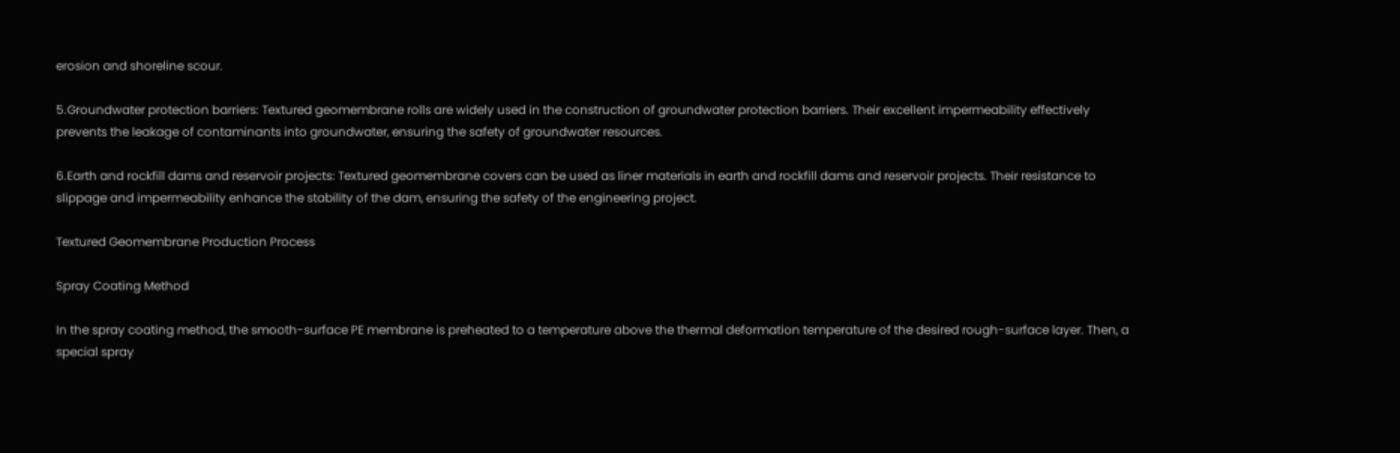erosion and shoreline scour.

5.Groundwater protection barriers: Textured geomembrane rolls are widely used in the construction of groundwater protection barriers. Their excellent impermeability effectively prevents the leakage of contaminants into groundwater, ensuring the safety of groundwater resources.

6.Earth and rockfill dams and reservoir projects: Textured geomembrane covers can be used as liner materials in earth and rockfill dams and reservoir projects. Their resistance to slippage and impermeability enhance the stability of the dam, ensuring the safety of the engineering project.

Textured Geomembrane Production Process

Spray Coating Method

In the spray coating method, the smooth-surface PE membrane is preheated to a temperature above the thermal deformation temperature of the desired rough-surface layer. Then, a special spray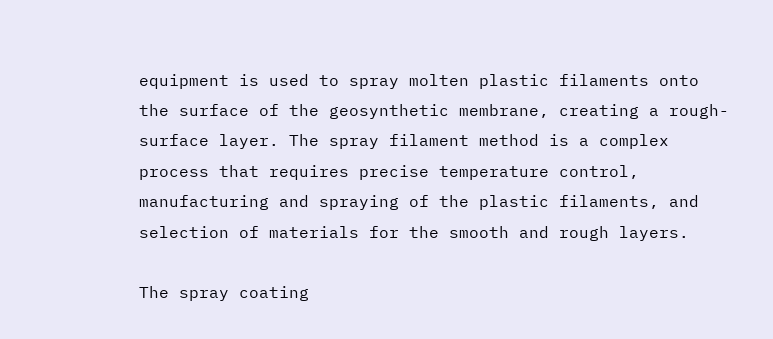equipment is used to spray molten plastic filaments onto the surface of the geosynthetic membrane, creating a rough-surface layer. The spray filament method is a complex process that requires precise temperature control, manufacturing and spraying of the plastic filaments, and selection of materials for the smooth and rough layers.

The spray coating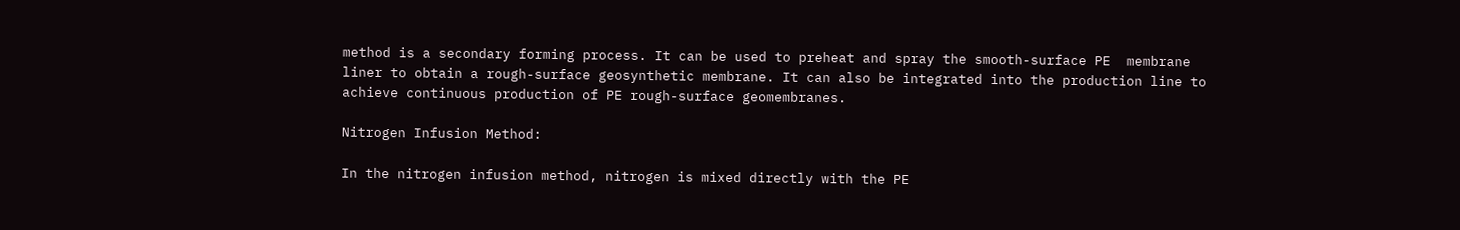method is a secondary forming process. It can be used to preheat and spray the smooth-surface PE  membrane liner to obtain a rough-surface geosynthetic membrane. It can also be integrated into the production line to achieve continuous production of PE rough-surface geomembranes.

Nitrogen Infusion Method:

In the nitrogen infusion method, nitrogen is mixed directly with the PE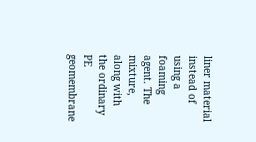liner material instead of using a foaming agent. The mixture, along with the ordinary PE geomembrane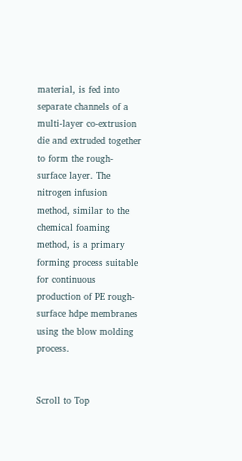material, is fed into separate channels of a multi-layer co-extrusion die and extruded together to form the rough-surface layer. The nitrogen infusion method, similar to the chemical foaming method, is a primary forming process suitable for continuous production of PE rough-surface hdpe membranes using the blow molding process.


Scroll to Top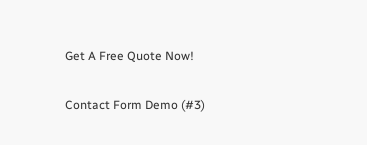Get A Free Quote Now!

Contact Form Demo (#3)